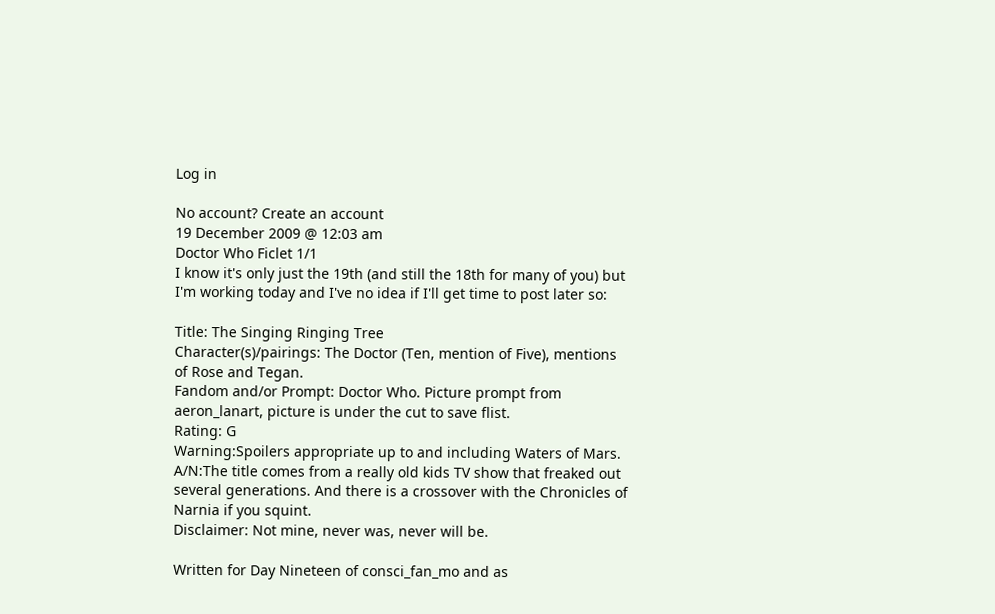Log in

No account? Create an account
19 December 2009 @ 12:03 am
Doctor Who Ficlet 1/1
I know it's only just the 19th (and still the 18th for many of you) but I'm working today and I've no idea if I'll get time to post later so:

Title: The Singing Ringing Tree
Character(s)/pairings: The Doctor (Ten, mention of Five), mentions of Rose and Tegan.
Fandom and/or Prompt: Doctor Who. Picture prompt from aeron_lanart, picture is under the cut to save flist.
Rating: G
Warning:Spoilers appropriate up to and including Waters of Mars.
A/N:The title comes from a really old kids TV show that freaked out several generations. And there is a crossover with the Chronicles of Narnia if you squint.
Disclaimer: Not mine, never was, never will be.

Written for Day Nineteen of consci_fan_mo and as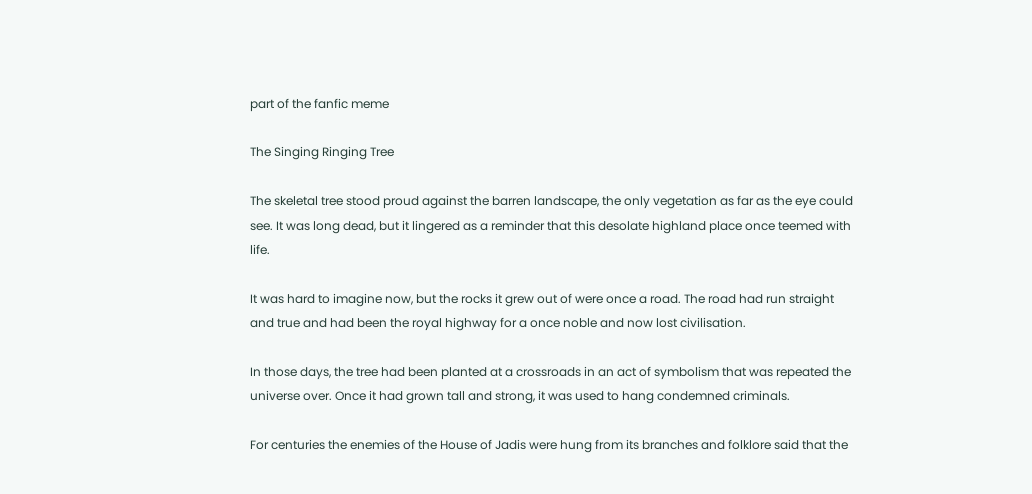part of the fanfic meme

The Singing Ringing Tree

The skeletal tree stood proud against the barren landscape, the only vegetation as far as the eye could see. It was long dead, but it lingered as a reminder that this desolate highland place once teemed with life.

It was hard to imagine now, but the rocks it grew out of were once a road. The road had run straight and true and had been the royal highway for a once noble and now lost civilisation.

In those days, the tree had been planted at a crossroads in an act of symbolism that was repeated the universe over. Once it had grown tall and strong, it was used to hang condemned criminals.

For centuries the enemies of the House of Jadis were hung from its branches and folklore said that the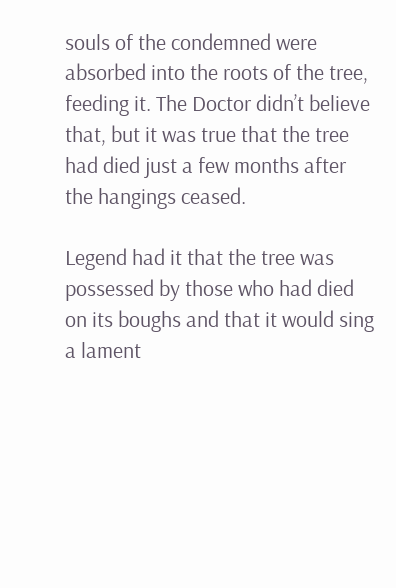souls of the condemned were absorbed into the roots of the tree, feeding it. The Doctor didn’t believe that, but it was true that the tree had died just a few months after the hangings ceased.

Legend had it that the tree was possessed by those who had died on its boughs and that it would sing a lament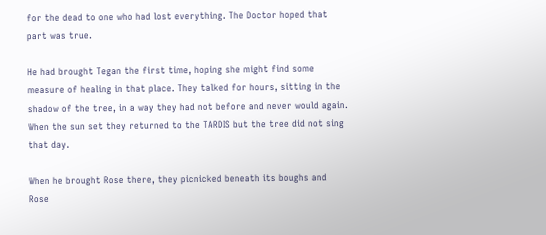for the dead to one who had lost everything. The Doctor hoped that part was true.

He had brought Tegan the first time, hoping she might find some measure of healing in that place. They talked for hours, sitting in the shadow of the tree, in a way they had not before and never would again. When the sun set they returned to the TARDIS but the tree did not sing that day.

When he brought Rose there, they picnicked beneath its boughs and Rose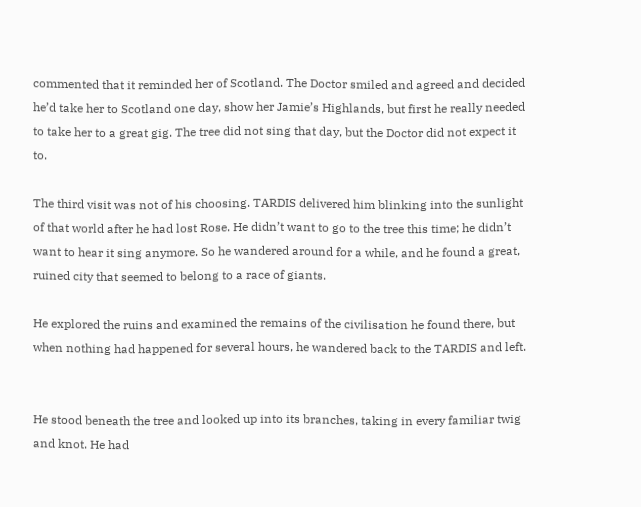commented that it reminded her of Scotland. The Doctor smiled and agreed and decided he’d take her to Scotland one day, show her Jamie’s Highlands, but first he really needed to take her to a great gig. The tree did not sing that day, but the Doctor did not expect it to.

The third visit was not of his choosing. TARDIS delivered him blinking into the sunlight of that world after he had lost Rose. He didn’t want to go to the tree this time; he didn’t want to hear it sing anymore. So he wandered around for a while, and he found a great, ruined city that seemed to belong to a race of giants.

He explored the ruins and examined the remains of the civilisation he found there, but when nothing had happened for several hours, he wandered back to the TARDIS and left.


He stood beneath the tree and looked up into its branches, taking in every familiar twig and knot. He had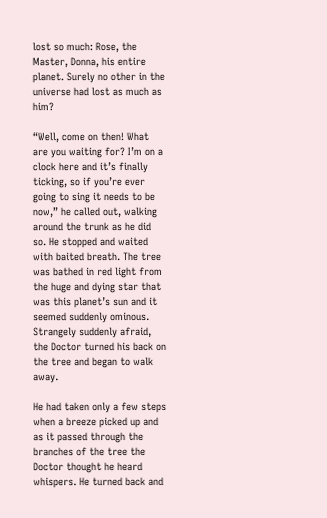lost so much: Rose, the Master, Donna, his entire planet. Surely no other in the universe had lost as much as him?

“Well, come on then! What are you waiting for? I’m on a clock here and it’s finally ticking, so if you’re ever going to sing it needs to be now,” he called out, walking around the trunk as he did so. He stopped and waited with baited breath. The tree was bathed in red light from the huge and dying star that was this planet’s sun and it seemed suddenly ominous. Strangely suddenly afraid, the Doctor turned his back on the tree and began to walk away.

He had taken only a few steps when a breeze picked up and as it passed through the branches of the tree the Doctor thought he heard whispers. He turned back and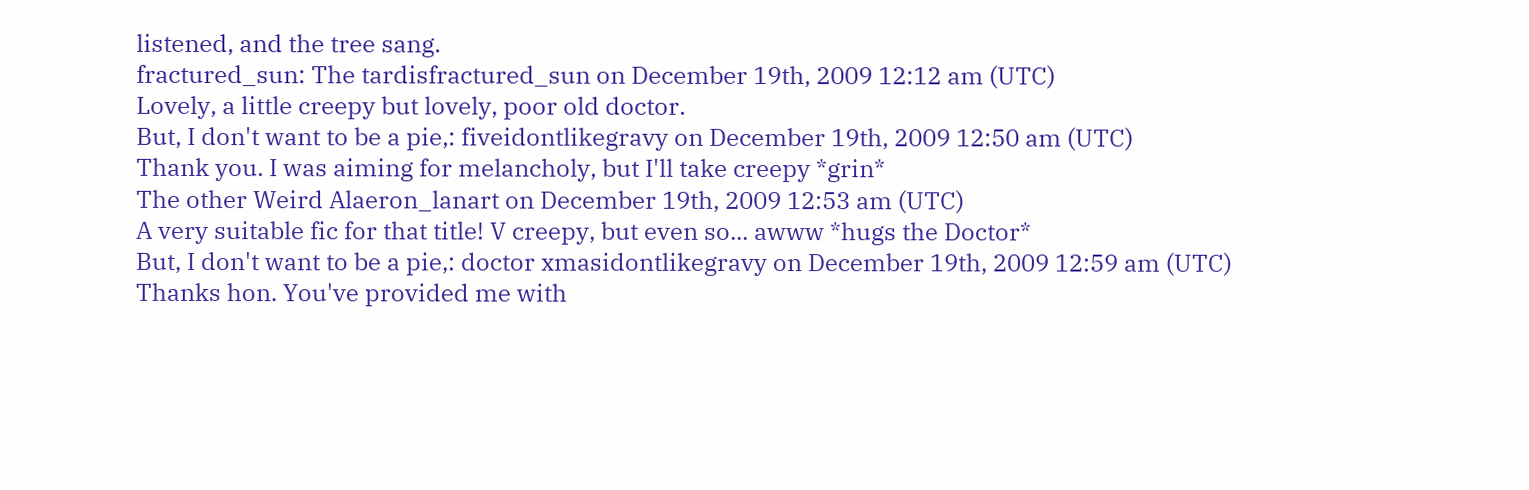listened, and the tree sang.
fractured_sun: The tardisfractured_sun on December 19th, 2009 12:12 am (UTC)
Lovely, a little creepy but lovely, poor old doctor.
But, I don't want to be a pie,: fiveidontlikegravy on December 19th, 2009 12:50 am (UTC)
Thank you. I was aiming for melancholy, but I'll take creepy *grin*
The other Weird Alaeron_lanart on December 19th, 2009 12:53 am (UTC)
A very suitable fic for that title! V creepy, but even so... awww *hugs the Doctor*
But, I don't want to be a pie,: doctor xmasidontlikegravy on December 19th, 2009 12:59 am (UTC)
Thanks hon. You've provided me with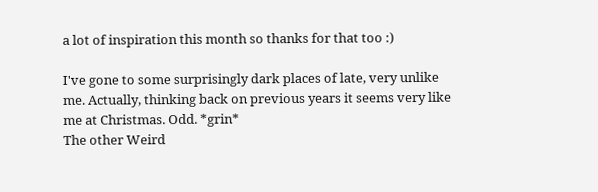a lot of inspiration this month so thanks for that too :)

I've gone to some surprisingly dark places of late, very unlike me. Actually, thinking back on previous years it seems very like me at Christmas. Odd. *grin*
The other Weird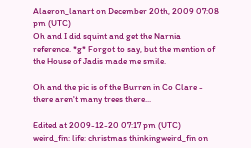Alaeron_lanart on December 20th, 2009 07:08 pm (UTC)
Oh and I did squint and get the Narnia reference. *g* Forgot to say, but the mention of the House of Jadis made me smile.

Oh and the pic is of the Burren in Co Clare - there aren't many trees there...

Edited at 2009-12-20 07:17 pm (UTC)
weird_fin: life: christmas thinkingweird_fin on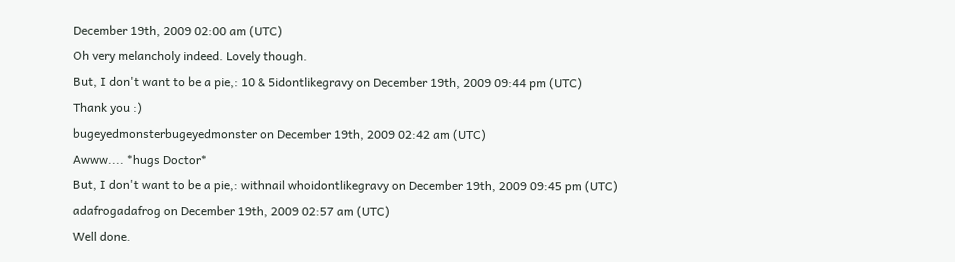December 19th, 2009 02:00 am (UTC)
Oh very melancholy indeed. Lovely though.
But, I don't want to be a pie,: 10 & 5idontlikegravy on December 19th, 2009 09:44 pm (UTC)
Thank you :)
bugeyedmonsterbugeyedmonster on December 19th, 2009 02:42 am (UTC)
Awww.... *hugs Doctor*
But, I don't want to be a pie,: withnail whoidontlikegravy on December 19th, 2009 09:45 pm (UTC)
adafrogadafrog on December 19th, 2009 02:57 am (UTC)
Well done.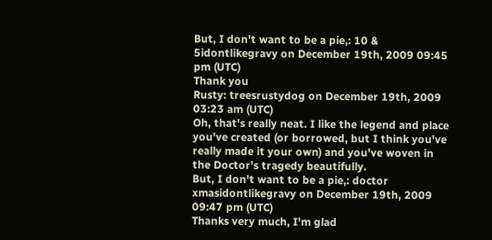But, I don't want to be a pie,: 10 & 5idontlikegravy on December 19th, 2009 09:45 pm (UTC)
Thank you
Rusty: treesrustydog on December 19th, 2009 03:23 am (UTC)
Oh, that's really neat. I like the legend and place you've created (or borrowed, but I think you've really made it your own) and you've woven in the Doctor's tragedy beautifully.
But, I don't want to be a pie,: doctor xmasidontlikegravy on December 19th, 2009 09:47 pm (UTC)
Thanks very much, I'm glad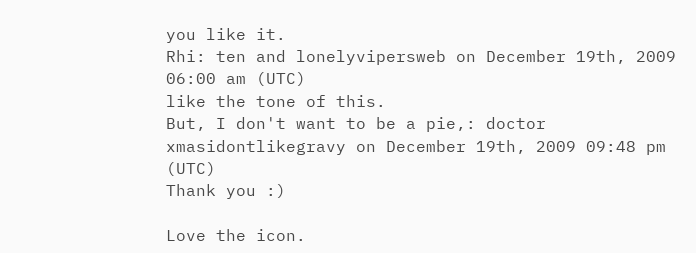you like it.
Rhi: ten and lonelyvipersweb on December 19th, 2009 06:00 am (UTC)
like the tone of this.
But, I don't want to be a pie,: doctor xmasidontlikegravy on December 19th, 2009 09:48 pm (UTC)
Thank you :)

Love the icon.